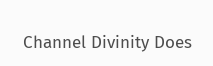Channel Divinity Does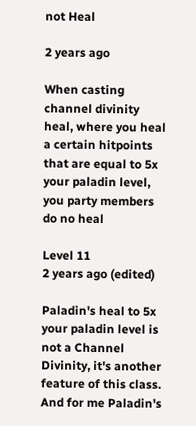not Heal

2 years ago

When casting channel divinity heal, where you heal a certain hitpoints that are equal to 5x your paladin level, you party members do no heal

Level 11
2 years ago (edited)

Paladin's heal to 5x your paladin level is not a Channel Divinity, it's another feature of this class. And for me Paladin's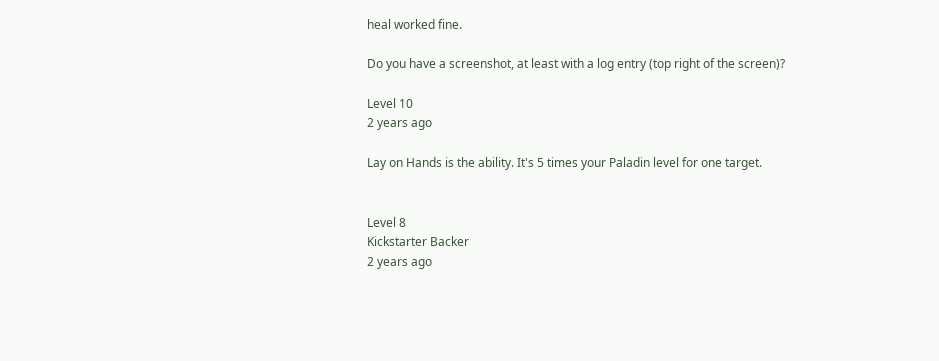heal worked fine.

Do you have a screenshot, at least with a log entry (top right of the screen)?

Level 10
2 years ago

Lay on Hands is the ability. It's 5 times your Paladin level for one target.


Level 8
Kickstarter Backer
2 years ago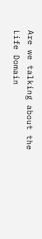Are we talking about the Life Domain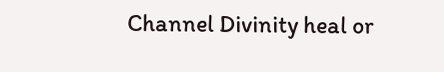Channel Divinity heal or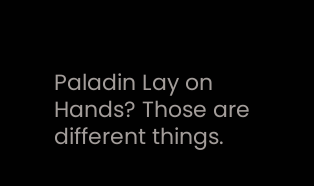Paladin Lay on Hands? Those are different things.